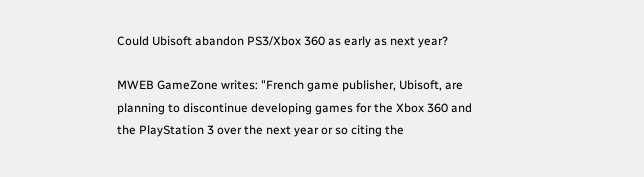Could Ubisoft abandon PS3/Xbox 360 as early as next year?

MWEB GameZone writes: "French game publisher, Ubisoft, are planning to discontinue developing games for the Xbox 360 and the PlayStation 3 over the next year or so citing the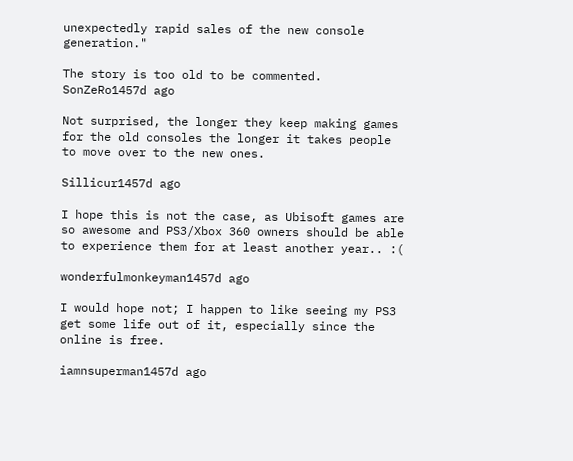unexpectedly rapid sales of the new console generation."

The story is too old to be commented.
SonZeRo1457d ago

Not surprised, the longer they keep making games for the old consoles the longer it takes people to move over to the new ones.

Sillicur1457d ago

I hope this is not the case, as Ubisoft games are so awesome and PS3/Xbox 360 owners should be able to experience them for at least another year.. :(

wonderfulmonkeyman1457d ago

I would hope not; I happen to like seeing my PS3 get some life out of it, especially since the online is free.

iamnsuperman1457d ago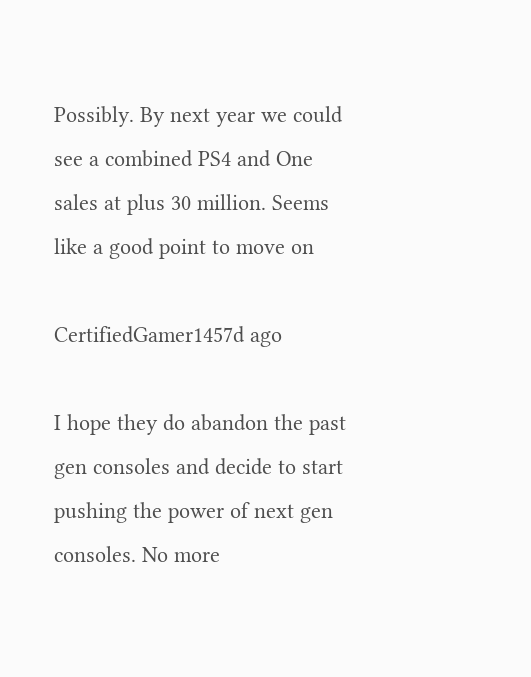Possibly. By next year we could see a combined PS4 and One sales at plus 30 million. Seems like a good point to move on

CertifiedGamer1457d ago

I hope they do abandon the past gen consoles and decide to start pushing the power of next gen consoles. No more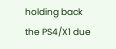holding back the PS4/X1 due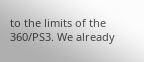to the limits of the 360/PS3. We already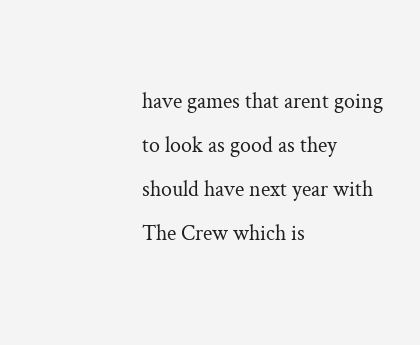have games that arent going to look as good as they should have next year with The Crew which is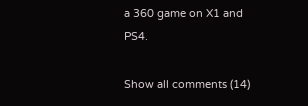a 360 game on X1 and PS4.

Show all comments (14)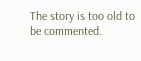The story is too old to be commented.